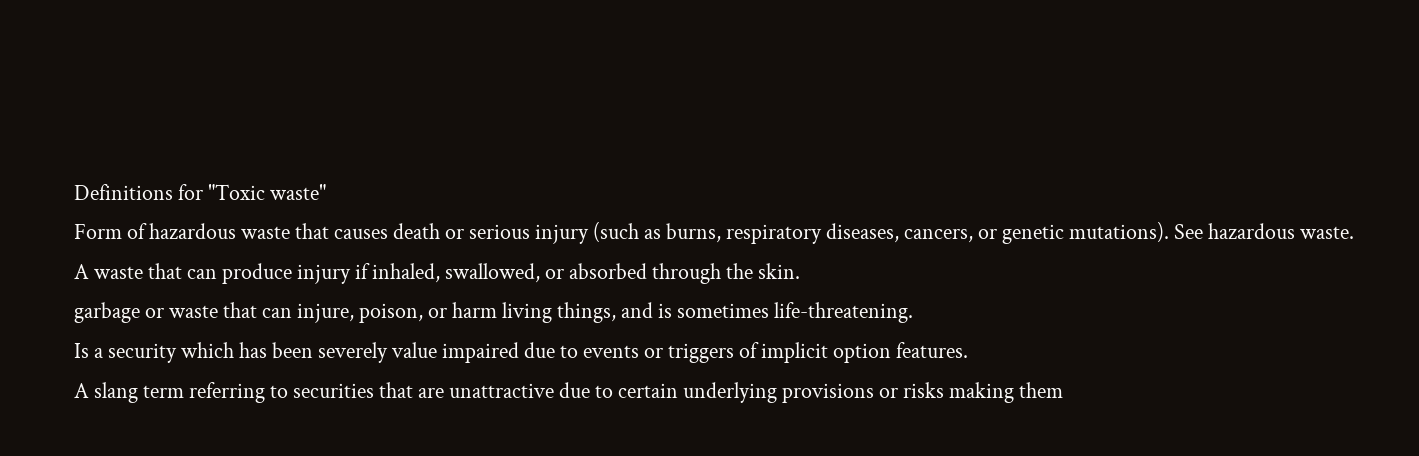Definitions for "Toxic waste"
Form of hazardous waste that causes death or serious injury (such as burns, respiratory diseases, cancers, or genetic mutations). See hazardous waste.
A waste that can produce injury if inhaled, swallowed, or absorbed through the skin.
garbage or waste that can injure, poison, or harm living things, and is sometimes life-threatening.
Is a security which has been severely value impaired due to events or triggers of implicit option features.
A slang term referring to securities that are unattractive due to certain underlying provisions or risks making them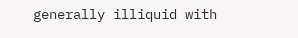generally illiquid with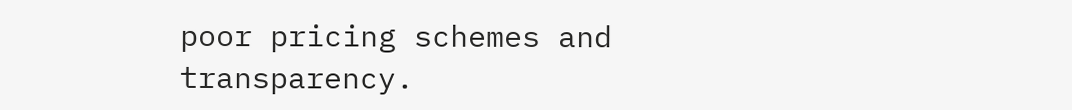poor pricing schemes and transparency.